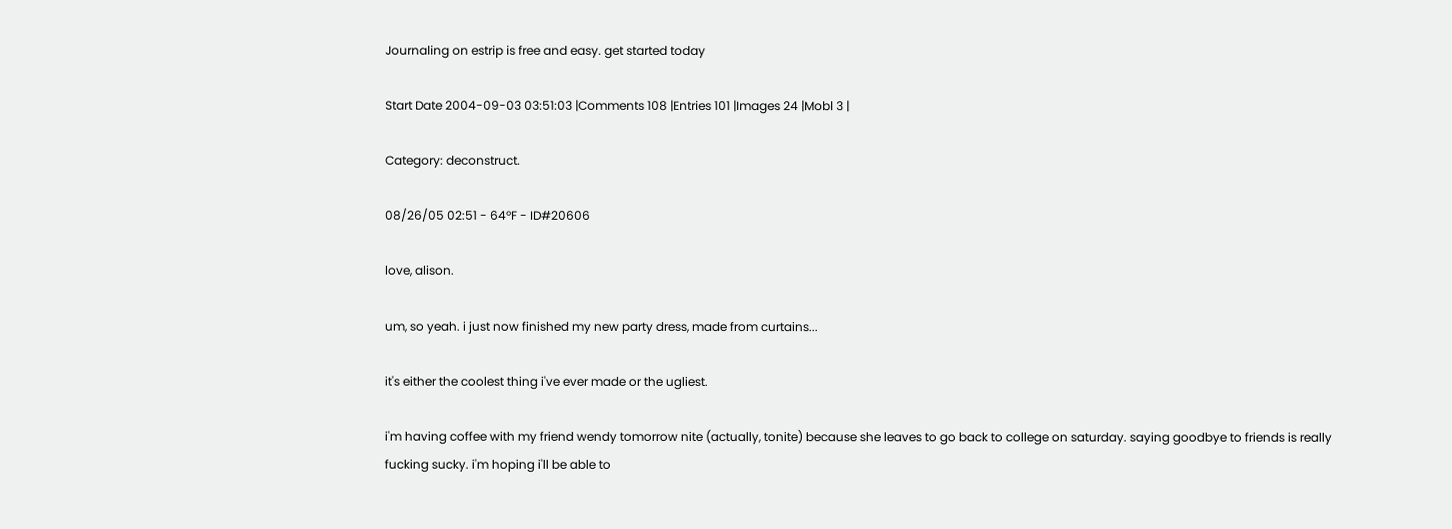Journaling on estrip is free and easy. get started today

Start Date 2004-09-03 03:51:03 |Comments 108 |Entries 101 |Images 24 |Mobl 3 |

Category: deconstruct.

08/26/05 02:51 - 64ºF - ID#20606

love, alison.

um, so yeah. i just now finished my new party dress, made from curtains...

it's either the coolest thing i've ever made or the ugliest.

i'm having coffee with my friend wendy tomorrow nite (actually, tonite) because she leaves to go back to college on saturday. saying goodbye to friends is really fucking sucky. i'm hoping i'll be able to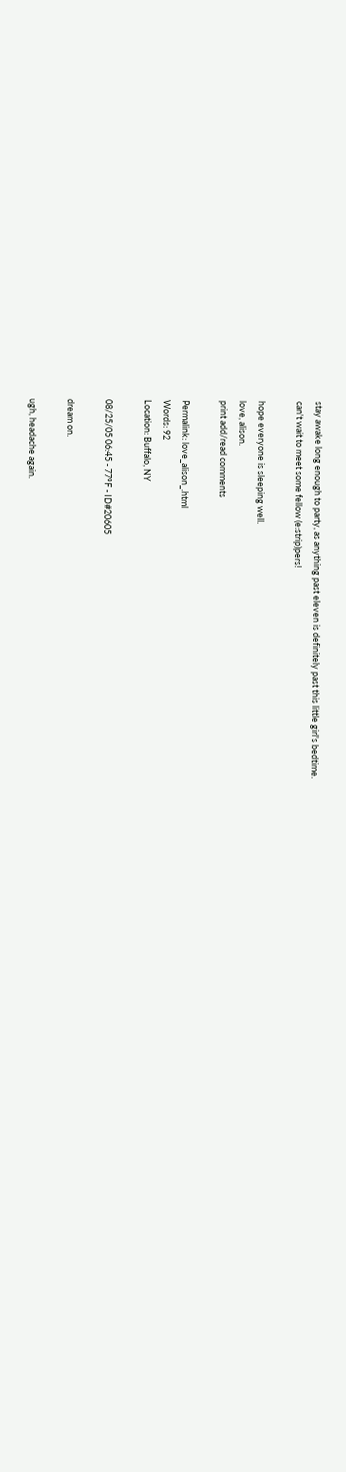stay awake long enough to party, as anything past eleven is definitely past this little girl's bedtime.
can't wait to meet some fellow (e:strip)pers!

hope everyone is sleeping well.
love, alison.
print add/read comments

Permalink: love_alison_.html
Words: 92
Location: Buffalo, NY

08/25/05 06:45 - 77ºF - ID#20605

dream on.

ugh, headache again.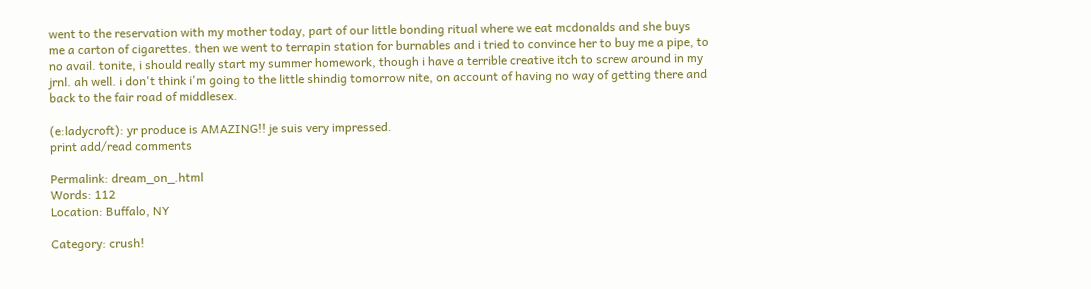went to the reservation with my mother today, part of our little bonding ritual where we eat mcdonalds and she buys me a carton of cigarettes. then we went to terrapin station for burnables and i tried to convince her to buy me a pipe, to no avail. tonite, i should really start my summer homework, though i have a terrible creative itch to screw around in my jrnl. ah well. i don't think i'm going to the little shindig tomorrow nite, on account of having no way of getting there and back to the fair road of middlesex.

(e:ladycroft): yr produce is AMAZING!! je suis very impressed.
print add/read comments

Permalink: dream_on_.html
Words: 112
Location: Buffalo, NY

Category: crush!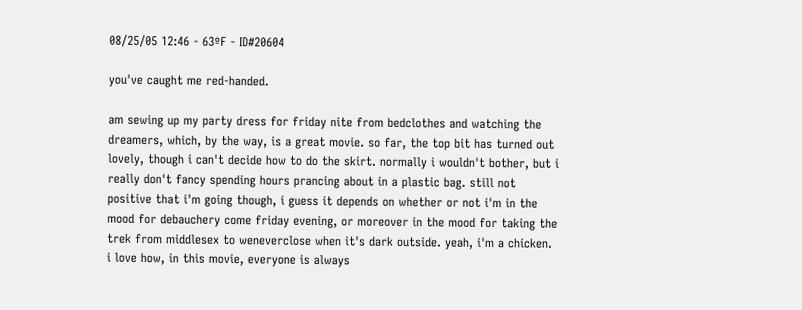08/25/05 12:46 - 63ºF - ID#20604

you've caught me red-handed.

am sewing up my party dress for friday nite from bedclothes and watching the dreamers, which, by the way, is a great movie. so far, the top bit has turned out lovely, though i can't decide how to do the skirt. normally i wouldn't bother, but i really don't fancy spending hours prancing about in a plastic bag. still not positive that i'm going though, i guess it depends on whether or not i'm in the mood for debauchery come friday evening, or moreover in the mood for taking the trek from middlesex to weneverclose when it's dark outside. yeah, i'm a chicken.
i love how, in this movie, everyone is always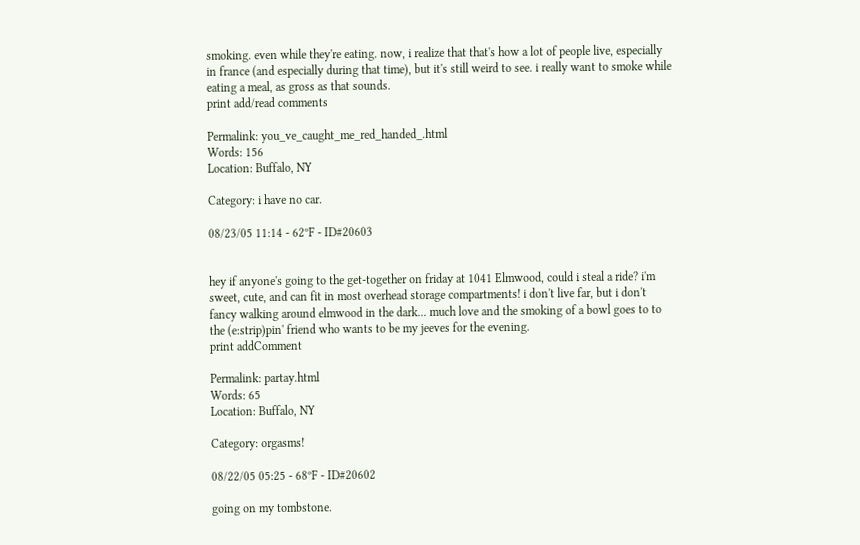smoking. even while they're eating. now, i realize that that's how a lot of people live, especially in france (and especially during that time), but it's still weird to see. i really want to smoke while eating a meal, as gross as that sounds.
print add/read comments

Permalink: you_ve_caught_me_red_handed_.html
Words: 156
Location: Buffalo, NY

Category: i have no car.

08/23/05 11:14 - 62ºF - ID#20603


hey if anyone's going to the get-together on friday at 1041 Elmwood, could i steal a ride? i'm sweet, cute, and can fit in most overhead storage compartments! i don't live far, but i don't fancy walking around elmwood in the dark... much love and the smoking of a bowl goes to to the (e:strip)pin' friend who wants to be my jeeves for the evening.
print addComment

Permalink: partay.html
Words: 65
Location: Buffalo, NY

Category: orgasms!

08/22/05 05:25 - 68ºF - ID#20602

going on my tombstone.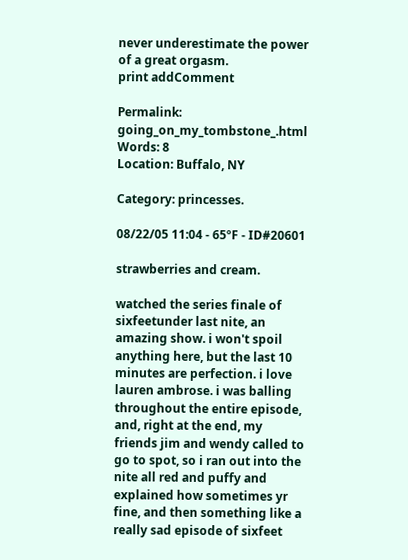never underestimate the power of a great orgasm.
print addComment

Permalink: going_on_my_tombstone_.html
Words: 8
Location: Buffalo, NY

Category: princesses.

08/22/05 11:04 - 65ºF - ID#20601

strawberries and cream.

watched the series finale of sixfeetunder last nite, an amazing show. i won't spoil anything here, but the last 10 minutes are perfection. i love lauren ambrose. i was balling throughout the entire episode, and, right at the end, my friends jim and wendy called to go to spot, so i ran out into the nite all red and puffy and explained how sometimes yr fine, and then something like a really sad episode of sixfeet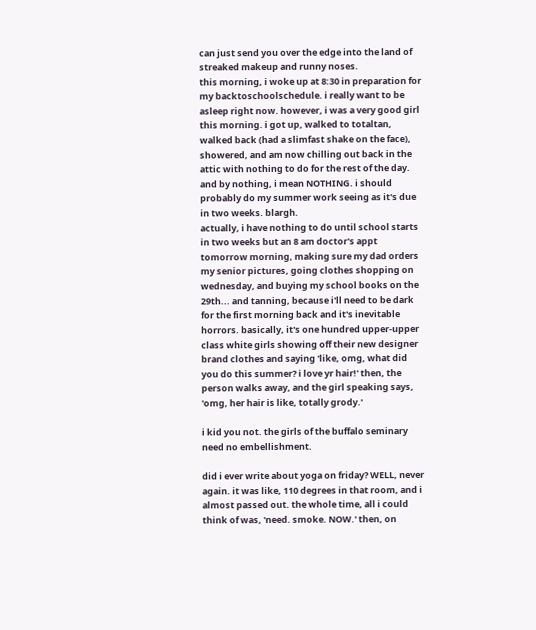can just send you over the edge into the land of streaked makeup and runny noses.
this morning, i woke up at 8:30 in preparation for my backtoschoolschedule. i really want to be asleep right now. however, i was a very good girl this morning. i got up, walked to totaltan, walked back (had a slimfast shake on the face), showered, and am now chilling out back in the attic with nothing to do for the rest of the day. and by nothing, i mean NOTHING. i should probably do my summer work seeing as it's due in two weeks. blargh.
actually, i have nothing to do until school starts in two weeks but an 8 am doctor's appt tomorrow morning, making sure my dad orders my senior pictures, going clothes shopping on wednesday, and buying my school books on the 29th... and tanning, because i'll need to be dark for the first morning back and it's inevitable horrors. basically, it's one hundred upper-upper class white girls showing off their new designer brand clothes and saying 'like, omg, what did you do this summer? i love yr hair!' then, the person walks away, and the girl speaking says, 'omg, her hair is like, totally grody.'

i kid you not. the girls of the buffalo seminary need no embellishment.

did i ever write about yoga on friday? WELL, never again. it was like, 110 degrees in that room, and i almost passed out. the whole time, all i could think of was, 'need. smoke. NOW.' then, on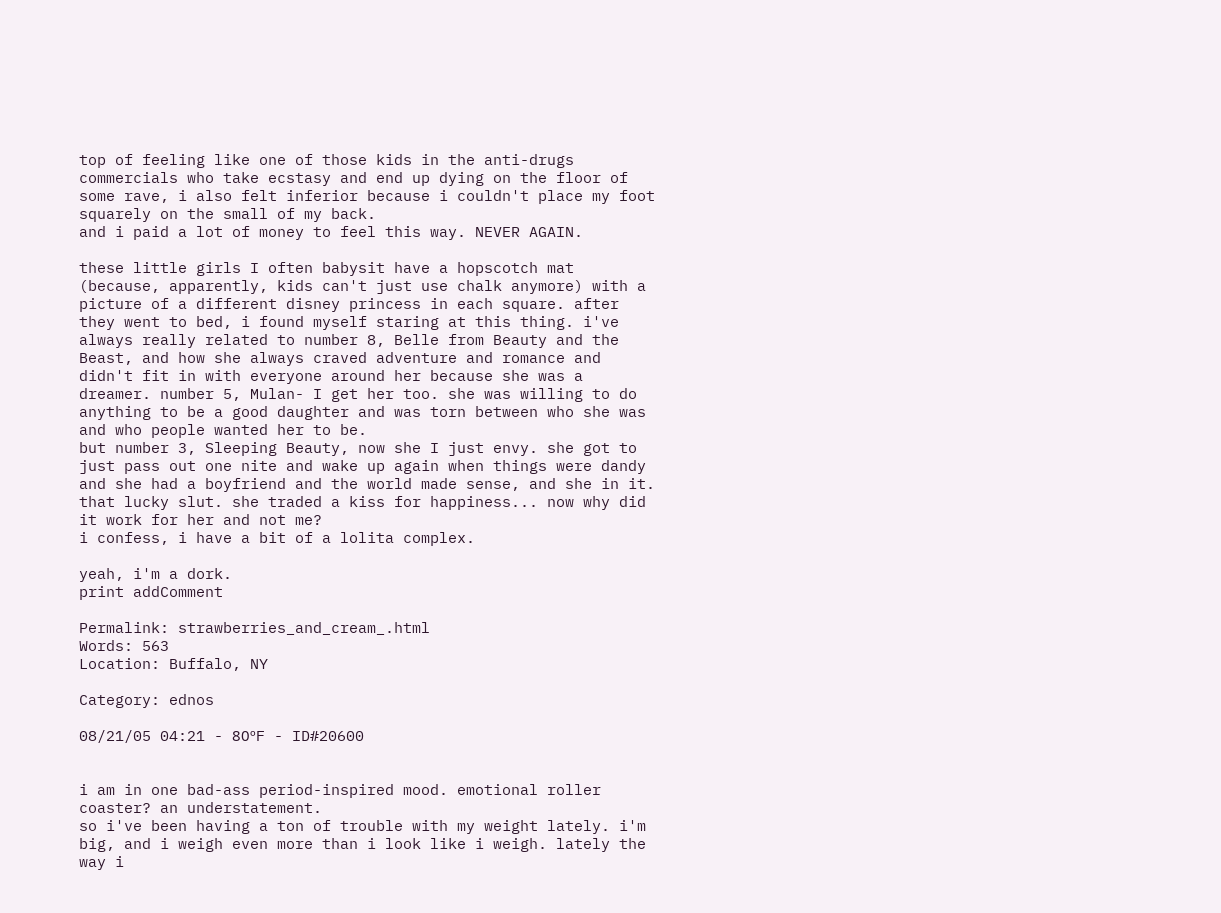top of feeling like one of those kids in the anti-drugs commercials who take ecstasy and end up dying on the floor of some rave, i also felt inferior because i couldn't place my foot squarely on the small of my back.
and i paid a lot of money to feel this way. NEVER AGAIN.

these little girls I often babysit have a hopscotch mat (because, apparently, kids can't just use chalk anymore) with a picture of a different disney princess in each square. after they went to bed, i found myself staring at this thing. i've always really related to number 8, Belle from Beauty and the Beast, and how she always craved adventure and romance and didn't fit in with everyone around her because she was a dreamer. number 5, Mulan- I get her too. she was willing to do anything to be a good daughter and was torn between who she was and who people wanted her to be.
but number 3, Sleeping Beauty, now she I just envy. she got to just pass out one nite and wake up again when things were dandy and she had a boyfriend and the world made sense, and she in it. that lucky slut. she traded a kiss for happiness... now why did it work for her and not me?
i confess, i have a bit of a lolita complex.

yeah, i'm a dork.
print addComment

Permalink: strawberries_and_cream_.html
Words: 563
Location: Buffalo, NY

Category: ednos

08/21/05 04:21 - 80ºF - ID#20600


i am in one bad-ass period-inspired mood. emotional roller coaster? an understatement.
so i've been having a ton of trouble with my weight lately. i'm big, and i weigh even more than i look like i weigh. lately the way i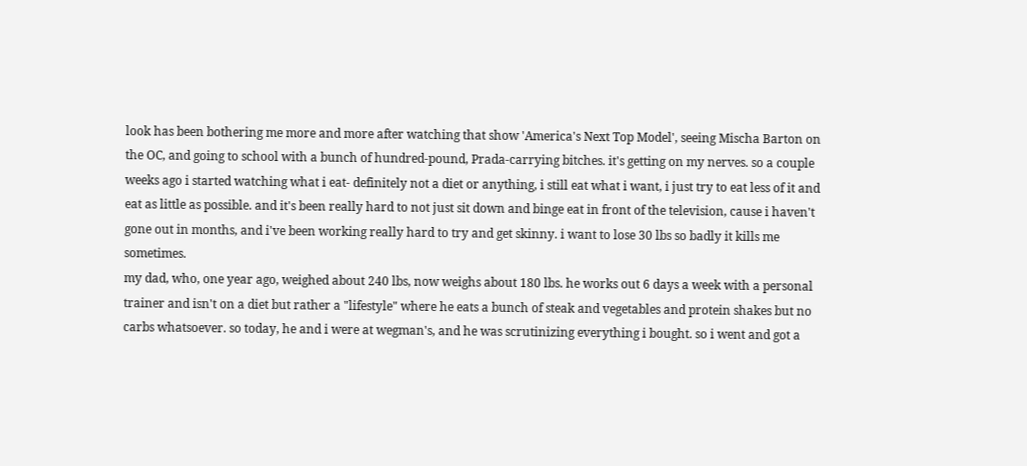look has been bothering me more and more after watching that show 'America's Next Top Model', seeing Mischa Barton on the OC, and going to school with a bunch of hundred-pound, Prada-carrying bitches. it's getting on my nerves. so a couple weeks ago i started watching what i eat- definitely not a diet or anything, i still eat what i want, i just try to eat less of it and eat as little as possible. and it's been really hard to not just sit down and binge eat in front of the television, cause i haven't gone out in months, and i've been working really hard to try and get skinny. i want to lose 30 lbs so badly it kills me sometimes.
my dad, who, one year ago, weighed about 240 lbs, now weighs about 180 lbs. he works out 6 days a week with a personal trainer and isn't on a diet but rather a "lifestyle" where he eats a bunch of steak and vegetables and protein shakes but no carbs whatsoever. so today, he and i were at wegman's, and he was scrutinizing everything i bought. so i went and got a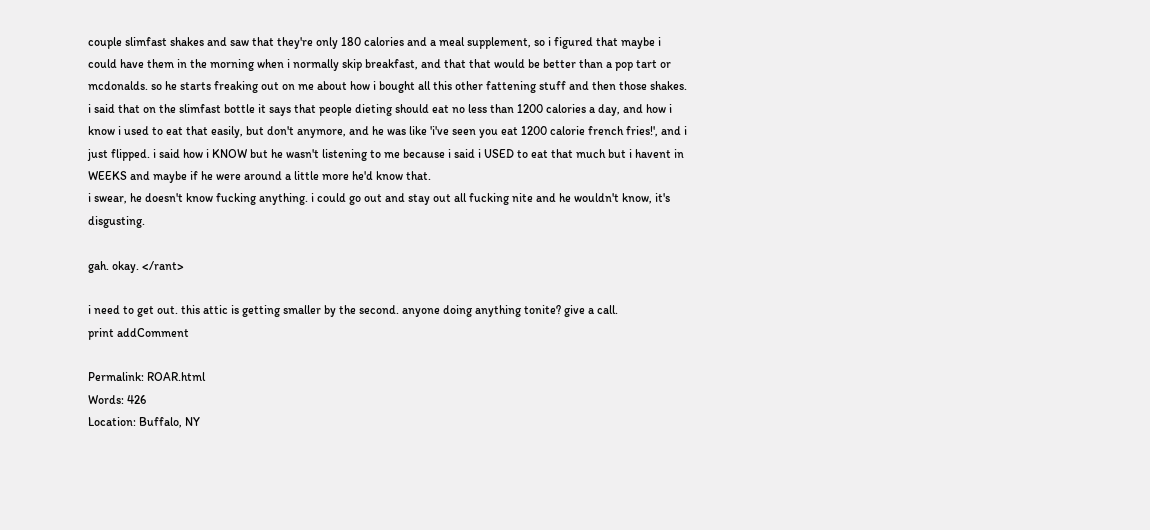couple slimfast shakes and saw that they're only 180 calories and a meal supplement, so i figured that maybe i could have them in the morning when i normally skip breakfast, and that that would be better than a pop tart or mcdonalds. so he starts freaking out on me about how i bought all this other fattening stuff and then those shakes. i said that on the slimfast bottle it says that people dieting should eat no less than 1200 calories a day, and how i know i used to eat that easily, but don't anymore, and he was like 'i've seen you eat 1200 calorie french fries!', and i just flipped. i said how i KNOW but he wasn't listening to me because i said i USED to eat that much but i havent in WEEKS and maybe if he were around a little more he'd know that.
i swear, he doesn't know fucking anything. i could go out and stay out all fucking nite and he wouldn't know, it's disgusting.

gah. okay. </rant>

i need to get out. this attic is getting smaller by the second. anyone doing anything tonite? give a call.
print addComment

Permalink: ROAR.html
Words: 426
Location: Buffalo, NY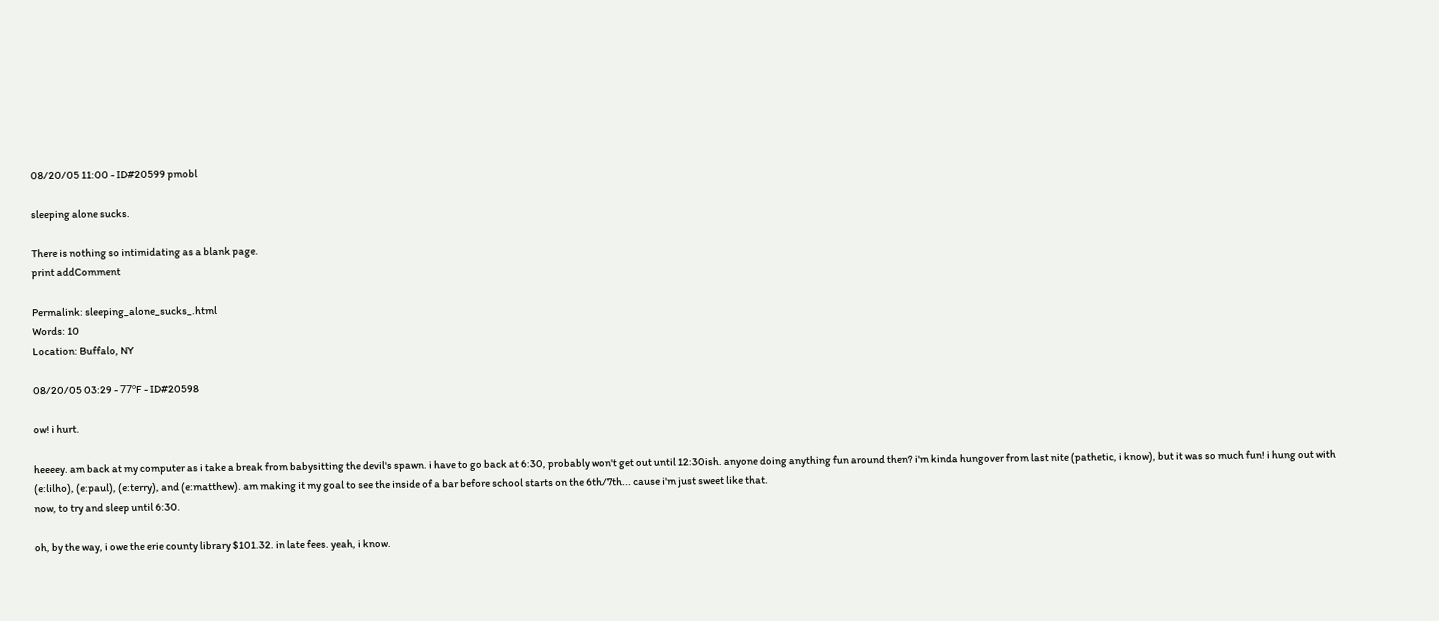08/20/05 11:00 - ID#20599 pmobl

sleeping alone sucks.

There is nothing so intimidating as a blank page.
print addComment

Permalink: sleeping_alone_sucks_.html
Words: 10
Location: Buffalo, NY

08/20/05 03:29 - 77ºF - ID#20598

ow! i hurt.

heeeey. am back at my computer as i take a break from babysitting the devil's spawn. i have to go back at 6:30, probably won't get out until 12:30ish. anyone doing anything fun around then? i'm kinda hungover from last nite (pathetic, i know), but it was so much fun! i hung out with (e:lilho), (e:paul), (e:terry), and (e:matthew). am making it my goal to see the inside of a bar before school starts on the 6th/7th... cause i'm just sweet like that.
now, to try and sleep until 6:30.

oh, by the way, i owe the erie county library $101.32. in late fees. yeah, i know.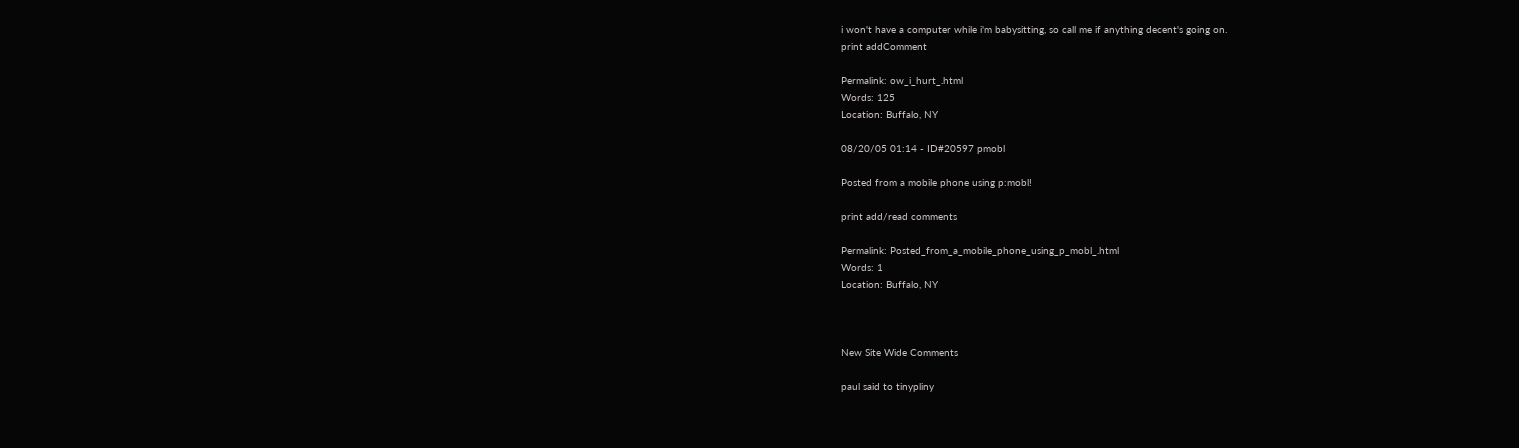i won't have a computer while i'm babysitting, so call me if anything decent's going on.
print addComment

Permalink: ow_i_hurt_.html
Words: 125
Location: Buffalo, NY

08/20/05 01:14 - ID#20597 pmobl

Posted from a mobile phone using p:mobl!

print add/read comments

Permalink: Posted_from_a_mobile_phone_using_p_mobl_.html
Words: 1
Location: Buffalo, NY



New Site Wide Comments

paul said to tinypliny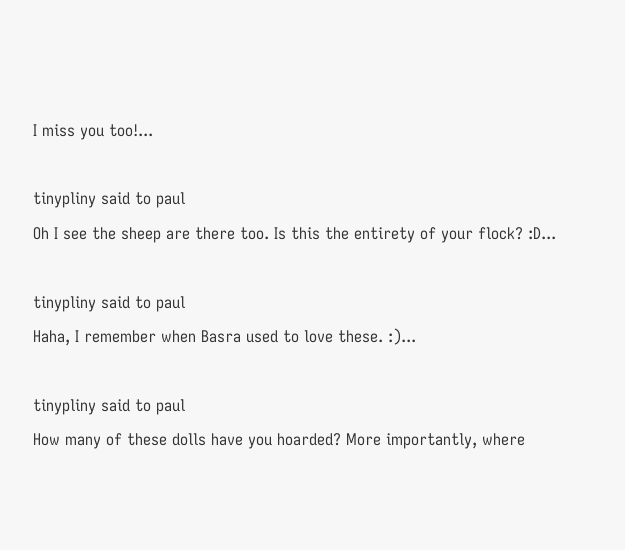I miss you too!...

tinypliny said to paul
Oh I see the sheep are there too. Is this the entirety of your flock? :D...

tinypliny said to paul
Haha, I remember when Basra used to love these. :)...

tinypliny said to paul
How many of these dolls have you hoarded? More importantly, where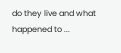do they live and what happened to ...